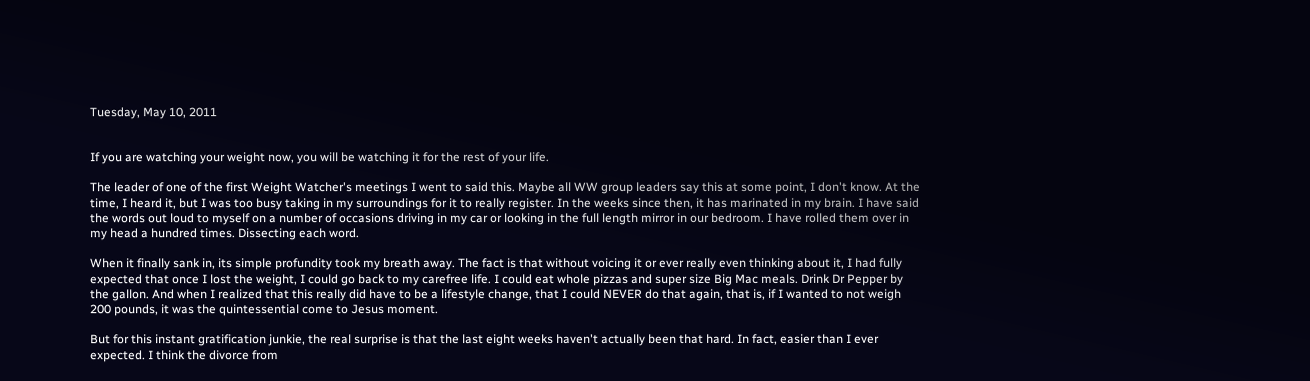Tuesday, May 10, 2011


If you are watching your weight now, you will be watching it for the rest of your life.

The leader of one of the first Weight Watcher's meetings I went to said this. Maybe all WW group leaders say this at some point, I don't know. At the time, I heard it, but I was too busy taking in my surroundings for it to really register. In the weeks since then, it has marinated in my brain. I have said the words out loud to myself on a number of occasions driving in my car or looking in the full length mirror in our bedroom. I have rolled them over in my head a hundred times. Dissecting each word.

When it finally sank in, its simple profundity took my breath away. The fact is that without voicing it or ever really even thinking about it, I had fully expected that once I lost the weight, I could go back to my carefree life. I could eat whole pizzas and super size Big Mac meals. Drink Dr Pepper by the gallon. And when I realized that this really did have to be a lifestyle change, that I could NEVER do that again, that is, if I wanted to not weigh 200 pounds, it was the quintessential come to Jesus moment.

But for this instant gratification junkie, the real surprise is that the last eight weeks haven't actually been that hard. In fact, easier than I ever expected. I think the divorce from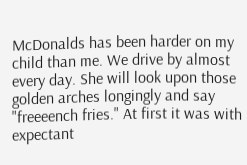McDonalds has been harder on my child than me. We drive by almost every day. She will look upon those golden arches longingly and say "freeeench fries." At first it was with expectant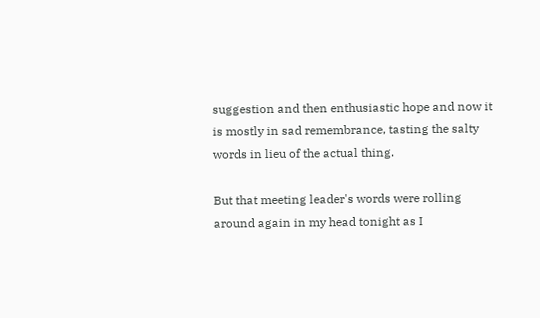suggestion and then enthusiastic hope and now it is mostly in sad remembrance, tasting the salty words in lieu of the actual thing.

But that meeting leader's words were rolling around again in my head tonight as I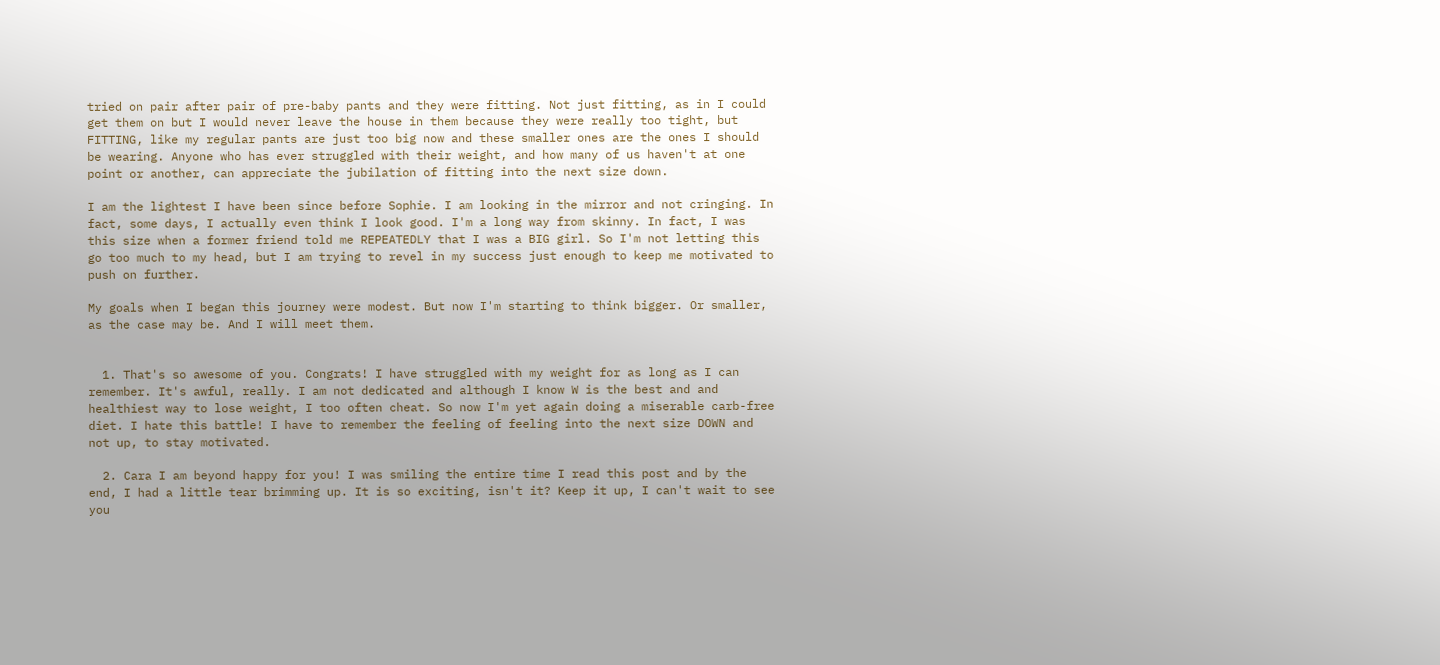tried on pair after pair of pre-baby pants and they were fitting. Not just fitting, as in I could get them on but I would never leave the house in them because they were really too tight, but FITTING, like my regular pants are just too big now and these smaller ones are the ones I should be wearing. Anyone who has ever struggled with their weight, and how many of us haven't at one point or another, can appreciate the jubilation of fitting into the next size down.

I am the lightest I have been since before Sophie. I am looking in the mirror and not cringing. In fact, some days, I actually even think I look good. I'm a long way from skinny. In fact, I was this size when a former friend told me REPEATEDLY that I was a BIG girl. So I'm not letting this go too much to my head, but I am trying to revel in my success just enough to keep me motivated to push on further.

My goals when I began this journey were modest. But now I'm starting to think bigger. Or smaller, as the case may be. And I will meet them.


  1. That's so awesome of you. Congrats! I have struggled with my weight for as long as I can remember. It's awful, really. I am not dedicated and although I know W is the best and and healthiest way to lose weight, I too often cheat. So now I'm yet again doing a miserable carb-free diet. I hate this battle! I have to remember the feeling of feeling into the next size DOWN and not up, to stay motivated.

  2. Cara I am beyond happy for you! I was smiling the entire time I read this post and by the end, I had a little tear brimming up. It is so exciting, isn't it? Keep it up, I can't wait to see you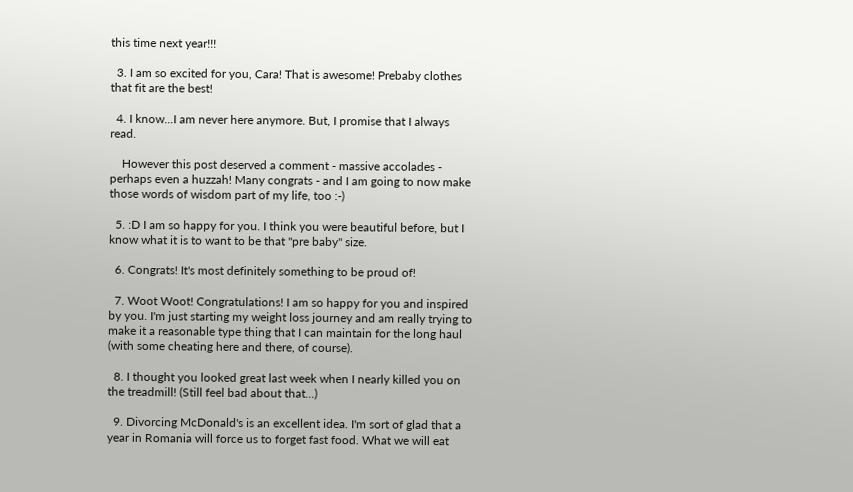this time next year!!!

  3. I am so excited for you, Cara! That is awesome! Prebaby clothes that fit are the best!

  4. I know...I am never here anymore. But, I promise that I always read.

    However this post deserved a comment - massive accolades - perhaps even a huzzah! Many congrats - and I am going to now make those words of wisdom part of my life, too :-)

  5. :D I am so happy for you. I think you were beautiful before, but I know what it is to want to be that "pre baby" size.

  6. Congrats! It's most definitely something to be proud of!

  7. Woot Woot! Congratulations! I am so happy for you and inspired by you. I'm just starting my weight loss journey and am really trying to make it a reasonable type thing that I can maintain for the long haul (with some cheating here and there, of course).

  8. I thought you looked great last week when I nearly killed you on the treadmill! (Still feel bad about that...)

  9. Divorcing McDonald's is an excellent idea. I'm sort of glad that a year in Romania will force us to forget fast food. What we will eat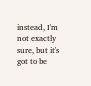instead, I'm not exactly sure, but it's got to be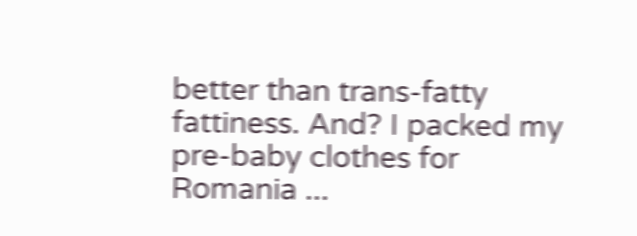better than trans-fatty fattiness. And? I packed my pre-baby clothes for Romania ...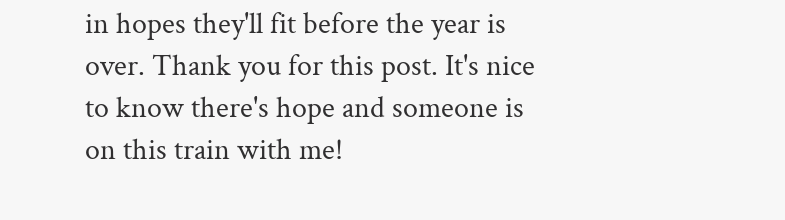in hopes they'll fit before the year is over. Thank you for this post. It's nice to know there's hope and someone is on this train with me!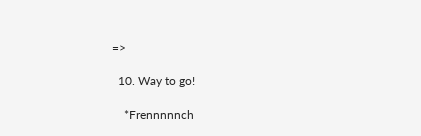=>

  10. Way to go!

    *Frennnnnch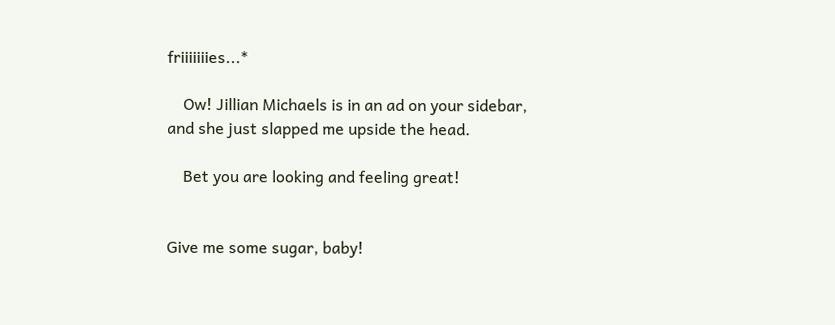friiiiiiies...*

    Ow! Jillian Michaels is in an ad on your sidebar, and she just slapped me upside the head.

    Bet you are looking and feeling great!


Give me some sugar, baby!